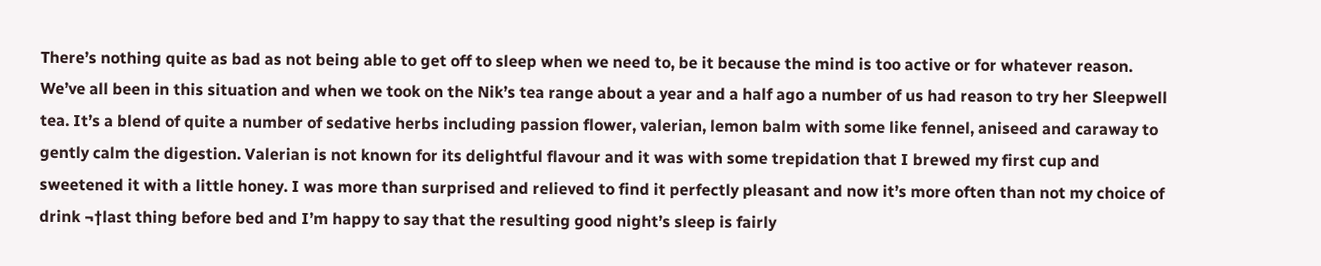There’s nothing quite as bad as not being able to get off to sleep when we need to, be it because the mind is too active or for whatever reason. We’ve all been in this situation and when we took on the Nik’s tea range about a year and a half ago a number of us had reason to try her Sleepwell tea. It’s a blend of quite a number of sedative herbs including passion flower, valerian, lemon balm with some like fennel, aniseed and caraway to gently calm the digestion. Valerian is not known for its delightful flavour and it was with some trepidation that I brewed my first cup and sweetened it with a little honey. I was more than surprised and relieved to find it perfectly pleasant and now it’s more often than not my choice of drink ¬†last thing before bed and I’m happy to say that the resulting good night’s sleep is fairly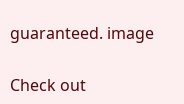guaranteed. image

Check out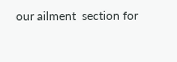our ailment  section for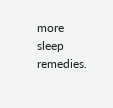more sleep remedies.